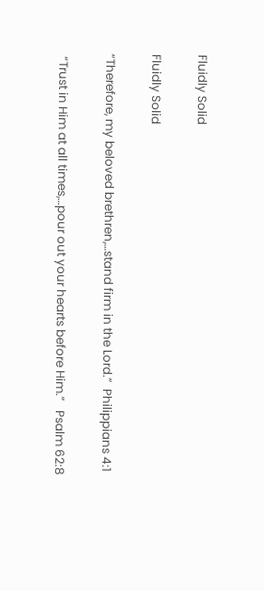Fluidly Solid

Fluidly Solid

“Therefore, my beloved brethren,…stand firm in the Lord.”  Philippians 4:1

 “Trust in Him at all times,…pour out your hearts before Him.”   Psalm 62:8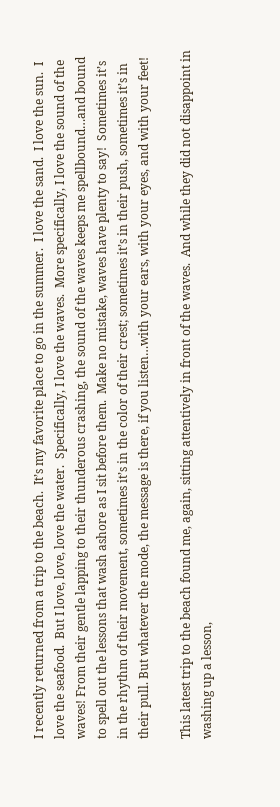I recently returned from a trip to the beach.  It’s my favorite place to go in the summer.  I love the sand.  I love the sun.  I love the seafood.  But I love, love, love the water.  Specifically, I love the waves.  More specifically, I love the sound of the waves! From their gentle lapping to their thunderous crashing, the sound of the waves keeps me spellbound…and bound to spell out the lessons that wash ashore as I sit before them.  Make no mistake, waves have plenty to say!  Sometimes it’s in the rhythm of their movement, sometimes it’s in the color of their crest; sometimes it’s in their push, sometimes it’s in their pull. But whatever the mode, the message is there, if you listen…with your ears, with your eyes, and with your feet!

This latest trip to the beach found me, again, sitting attentively in front of the waves.  And while they did not disappoint in washing up a lesson,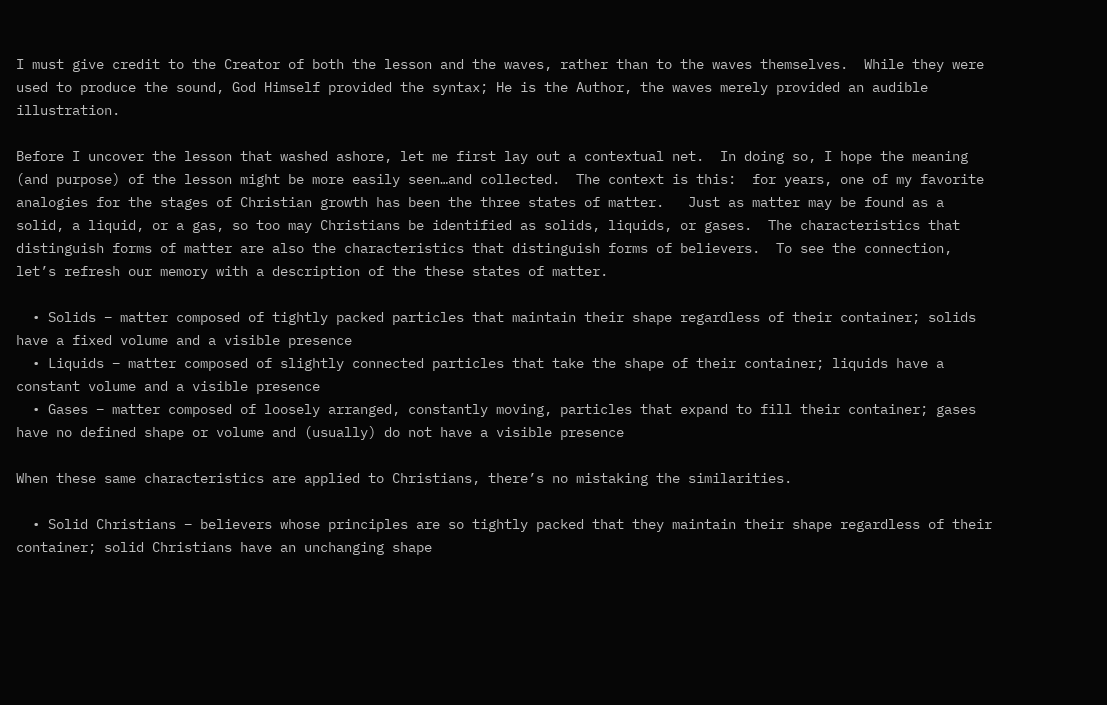I must give credit to the Creator of both the lesson and the waves, rather than to the waves themselves.  While they were used to produce the sound, God Himself provided the syntax; He is the Author, the waves merely provided an audible illustration.

Before I uncover the lesson that washed ashore, let me first lay out a contextual net.  In doing so, I hope the meaning (and purpose) of the lesson might be more easily seen…and collected.  The context is this:  for years, one of my favorite analogies for the stages of Christian growth has been the three states of matter.   Just as matter may be found as a solid, a liquid, or a gas, so too may Christians be identified as solids, liquids, or gases.  The characteristics that distinguish forms of matter are also the characteristics that distinguish forms of believers.  To see the connection, let’s refresh our memory with a description of the these states of matter.

  • Solids – matter composed of tightly packed particles that maintain their shape regardless of their container; solids have a fixed volume and a visible presence
  • Liquids – matter composed of slightly connected particles that take the shape of their container; liquids have a constant volume and a visible presence
  • Gases – matter composed of loosely arranged, constantly moving, particles that expand to fill their container; gases have no defined shape or volume and (usually) do not have a visible presence

When these same characteristics are applied to Christians, there’s no mistaking the similarities.

  • Solid Christians – believers whose principles are so tightly packed that they maintain their shape regardless of their container; solid Christians have an unchanging shape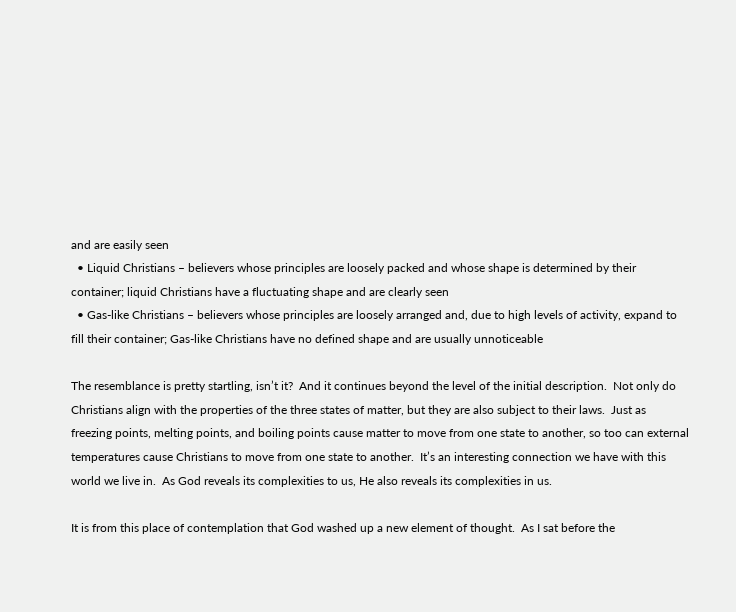and are easily seen
  • Liquid Christians – believers whose principles are loosely packed and whose shape is determined by their container; liquid Christians have a fluctuating shape and are clearly seen
  • Gas-like Christians – believers whose principles are loosely arranged and, due to high levels of activity, expand to fill their container; Gas-like Christians have no defined shape and are usually unnoticeable

The resemblance is pretty startling, isn’t it?  And it continues beyond the level of the initial description.  Not only do Christians align with the properties of the three states of matter, but they are also subject to their laws.  Just as freezing points, melting points, and boiling points cause matter to move from one state to another, so too can external temperatures cause Christians to move from one state to another.  It’s an interesting connection we have with this world we live in.  As God reveals its complexities to us, He also reveals its complexities in us.

It is from this place of contemplation that God washed up a new element of thought.  As I sat before the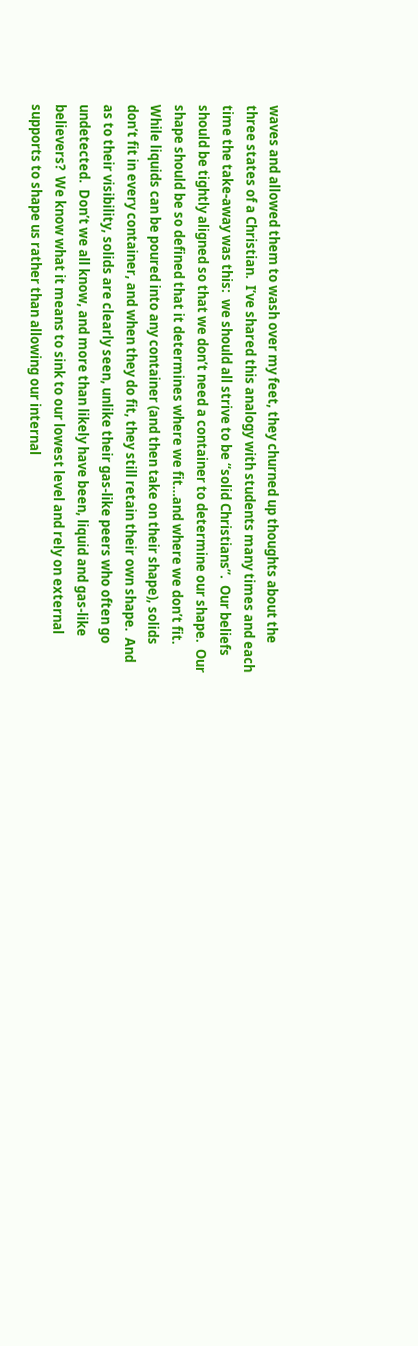waves and allowed them to wash over my feet, they churned up thoughts about the three states of a Christian.  I’ve shared this analogy with students many times and each time the take-away was this:  we should all strive to be “solid Christians”.  Our beliefs should be tightly aligned so that we don’t need a container to determine our shape.  Our shape should be so defined that it determines where we fit…and where we don’t fit.  While liquids can be poured into any container (and then take on their shape), solids don’t fit in every container, and when they do fit, they still retain their own shape.  And as to their visibility, solids are clearly seen, unlike their gas-like peers who often go undetected.  Don’t we all know, and more than likely have been, liquid and gas-like believers?  We know what it means to sink to our lowest level and rely on external supports to shape us rather than allowing our internal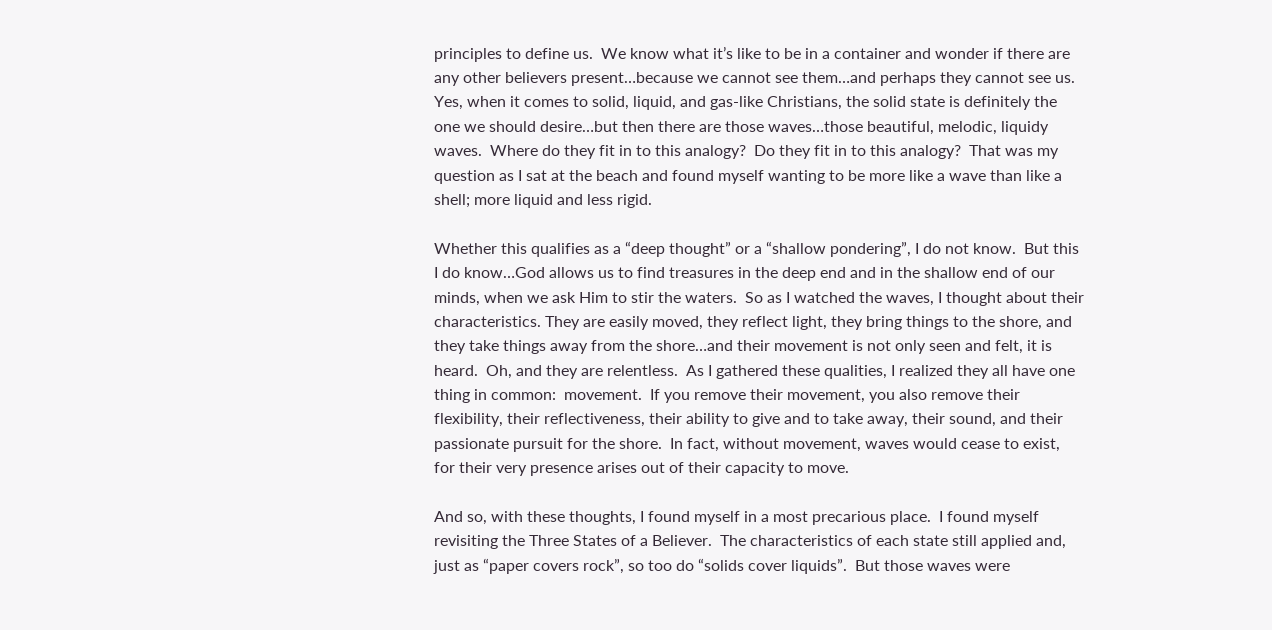principles to define us.  We know what it’s like to be in a container and wonder if there are any other believers present…because we cannot see them…and perhaps they cannot see us.  Yes, when it comes to solid, liquid, and gas-like Christians, the solid state is definitely the one we should desire…but then there are those waves…those beautiful, melodic, liquidy waves.  Where do they fit in to this analogy?  Do they fit in to this analogy?  That was my question as I sat at the beach and found myself wanting to be more like a wave than like a shell; more liquid and less rigid.

Whether this qualifies as a “deep thought” or a “shallow pondering”, I do not know.  But this I do know…God allows us to find treasures in the deep end and in the shallow end of our minds, when we ask Him to stir the waters.  So as I watched the waves, I thought about their characteristics. They are easily moved, they reflect light, they bring things to the shore, and they take things away from the shore…and their movement is not only seen and felt, it is heard.  Oh, and they are relentless.  As I gathered these qualities, I realized they all have one thing in common:  movement.  If you remove their movement, you also remove their flexibility, their reflectiveness, their ability to give and to take away, their sound, and their passionate pursuit for the shore.  In fact, without movement, waves would cease to exist, for their very presence arises out of their capacity to move.

And so, with these thoughts, I found myself in a most precarious place.  I found myself revisiting the Three States of a Believer.  The characteristics of each state still applied and, just as “paper covers rock”, so too do “solids cover liquids”.  But those waves were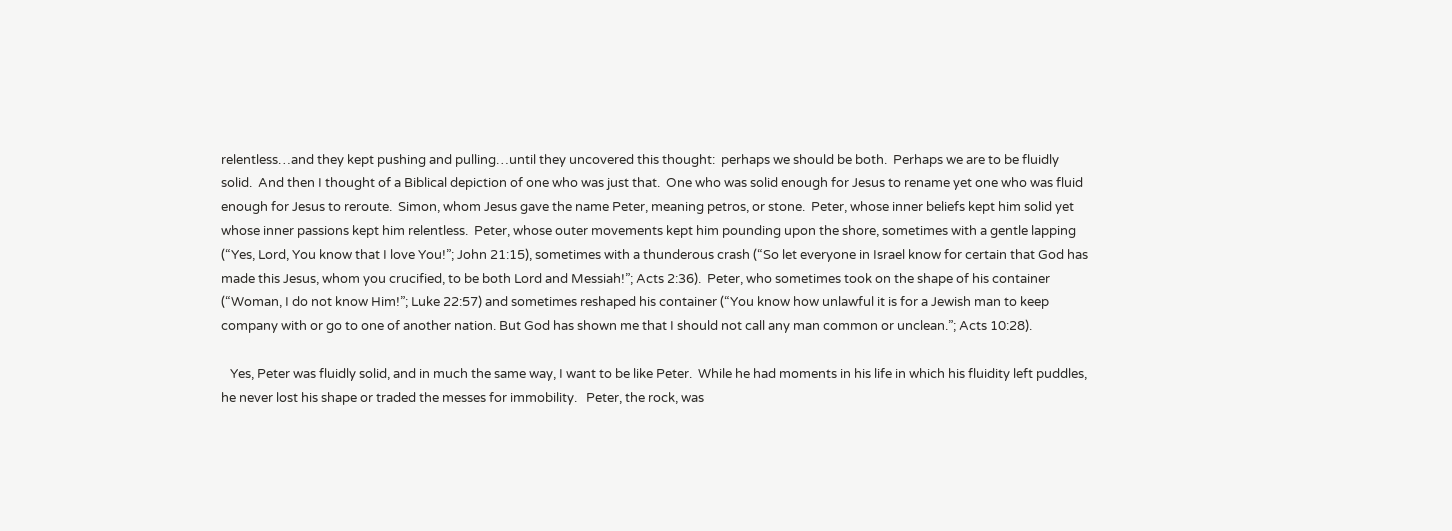relentless…and they kept pushing and pulling…until they uncovered this thought:  perhaps we should be both.  Perhaps we are to be fluidly solid.  And then I thought of a Biblical depiction of one who was just that.  One who was solid enough for Jesus to rename yet one who was fluid enough for Jesus to reroute.  Simon, whom Jesus gave the name Peter, meaning petros, or stone.  Peter, whose inner beliefs kept him solid yet whose inner passions kept him relentless.  Peter, whose outer movements kept him pounding upon the shore, sometimes with a gentle lapping (“Yes, Lord, You know that I love You!”; John 21:15), sometimes with a thunderous crash (“So let everyone in Israel know for certain that God has made this Jesus, whom you crucified, to be both Lord and Messiah!”; Acts 2:36).  Peter, who sometimes took on the shape of his container (“Woman, I do not know Him!”; Luke 22:57) and sometimes reshaped his container (“You know how unlawful it is for a Jewish man to keep company with or go to one of another nation. But God has shown me that I should not call any man common or unclean.”; Acts 10:28).

   Yes, Peter was fluidly solid, and in much the same way, I want to be like Peter.  While he had moments in his life in which his fluidity left puddles, he never lost his shape or traded the messes for immobility.   Peter, the rock, was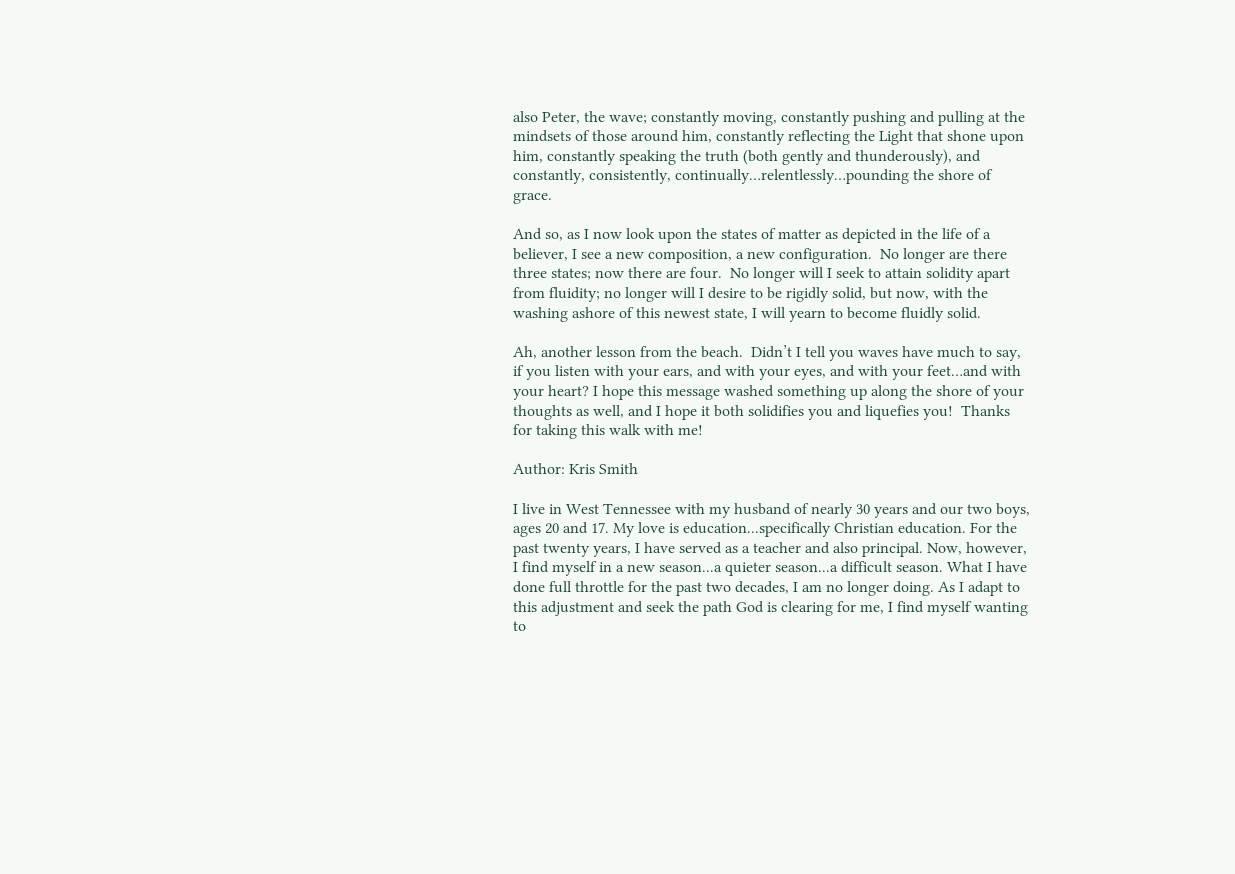also Peter, the wave; constantly moving, constantly pushing and pulling at the mindsets of those around him, constantly reflecting the Light that shone upon him, constantly speaking the truth (both gently and thunderously), and constantly, consistently, continually…relentlessly…pounding the shore of grace.

And so, as I now look upon the states of matter as depicted in the life of a believer, I see a new composition, a new configuration.  No longer are there three states; now there are four.  No longer will I seek to attain solidity apart from fluidity; no longer will I desire to be rigidly solid, but now, with the washing ashore of this newest state, I will yearn to become fluidly solid.

Ah, another lesson from the beach.  Didn’t I tell you waves have much to say, if you listen with your ears, and with your eyes, and with your feet…and with your heart? I hope this message washed something up along the shore of your thoughts as well, and I hope it both solidifies you and liquefies you!  Thanks for taking this walk with me!

Author: Kris Smith

I live in West Tennessee with my husband of nearly 30 years and our two boys, ages 20 and 17. My love is education...specifically Christian education. For the past twenty years, I have served as a teacher and also principal. Now, however, I find myself in a new season...a quieter season...a difficult season. What I have done full throttle for the past two decades, I am no longer doing. As I adapt to this adjustment and seek the path God is clearing for me, I find myself wanting to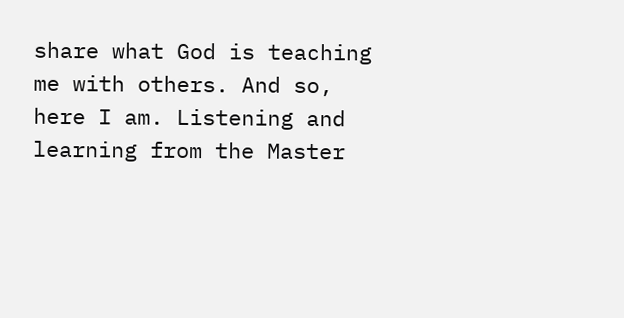share what God is teaching me with others. And so, here I am. Listening and learning from the Master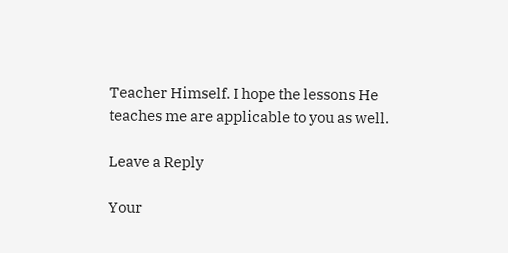Teacher Himself. I hope the lessons He teaches me are applicable to you as well.

Leave a Reply

Your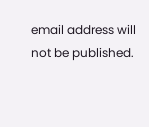email address will not be published.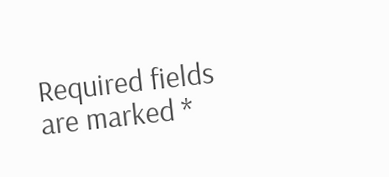Required fields are marked *